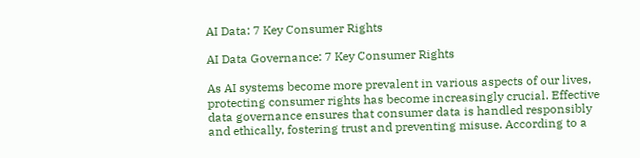AI Data: 7 Key Consumer Rights

AI Data Governance: 7 Key Consumer Rights

As AI systems become more prevalent in various aspects of our lives, protecting consumer rights has become increasingly crucial. Effective data governance ensures that consumer data is handled responsibly and ethically, fostering trust and preventing misuse. According to a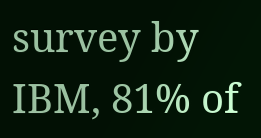survey by IBM, 81% of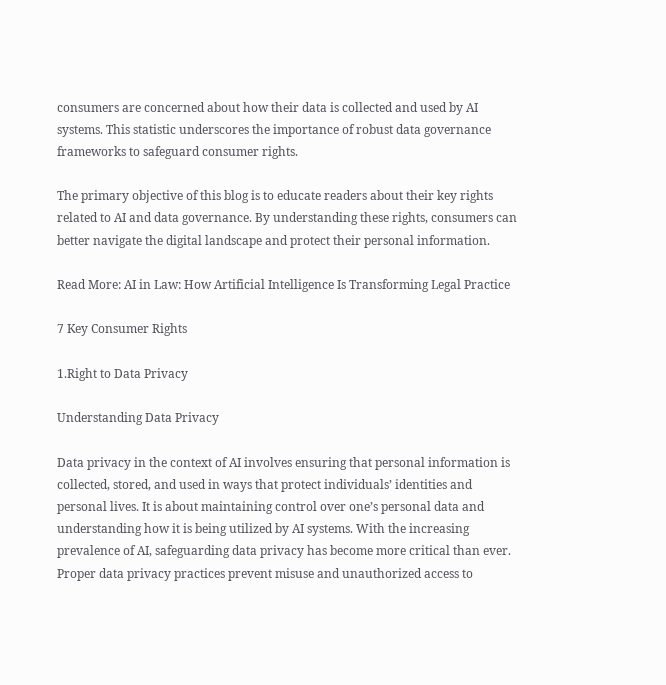consumers are concerned about how their data is collected and used by AI systems. This statistic underscores the importance of robust data governance frameworks to safeguard consumer rights.

The primary objective of this blog is to educate readers about their key rights related to AI and data governance. By understanding these rights, consumers can better navigate the digital landscape and protect their personal information.

Read More: AI in Law: How Artificial Intelligence Is Transforming Legal Practice

7 Key Consumer Rights

1.Right to Data Privacy

Understanding Data Privacy

Data privacy in the context of AI involves ensuring that personal information is collected, stored, and used in ways that protect individuals’ identities and personal lives. It is about maintaining control over one’s personal data and understanding how it is being utilized by AI systems. With the increasing prevalence of AI, safeguarding data privacy has become more critical than ever. Proper data privacy practices prevent misuse and unauthorized access to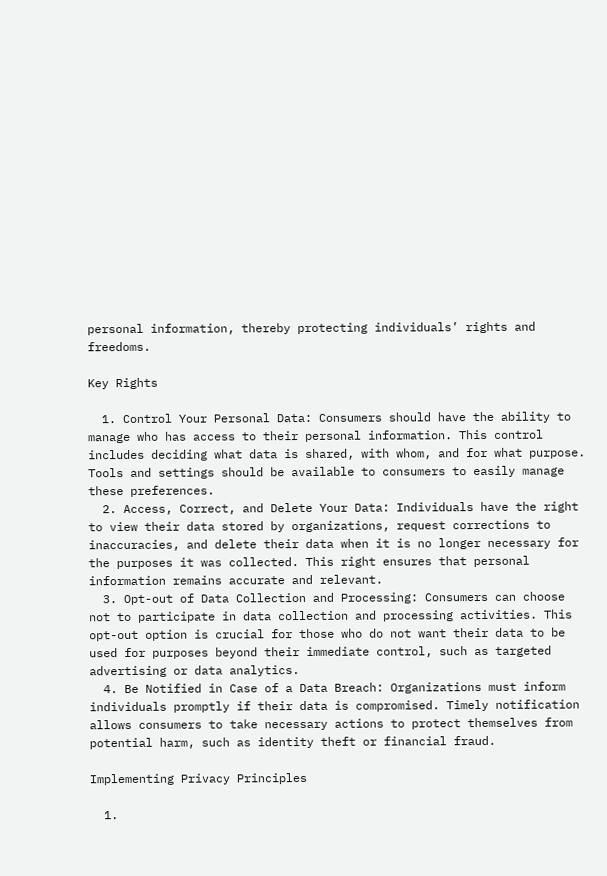personal information, thereby protecting individuals’ rights and freedoms.

Key Rights

  1. Control Your Personal Data: Consumers should have the ability to manage who has access to their personal information. This control includes deciding what data is shared, with whom, and for what purpose. Tools and settings should be available to consumers to easily manage these preferences.
  2. Access, Correct, and Delete Your Data: Individuals have the right to view their data stored by organizations, request corrections to inaccuracies, and delete their data when it is no longer necessary for the purposes it was collected. This right ensures that personal information remains accurate and relevant.
  3. Opt-out of Data Collection and Processing: Consumers can choose not to participate in data collection and processing activities. This opt-out option is crucial for those who do not want their data to be used for purposes beyond their immediate control, such as targeted advertising or data analytics.
  4. Be Notified in Case of a Data Breach: Organizations must inform individuals promptly if their data is compromised. Timely notification allows consumers to take necessary actions to protect themselves from potential harm, such as identity theft or financial fraud.

Implementing Privacy Principles

  1.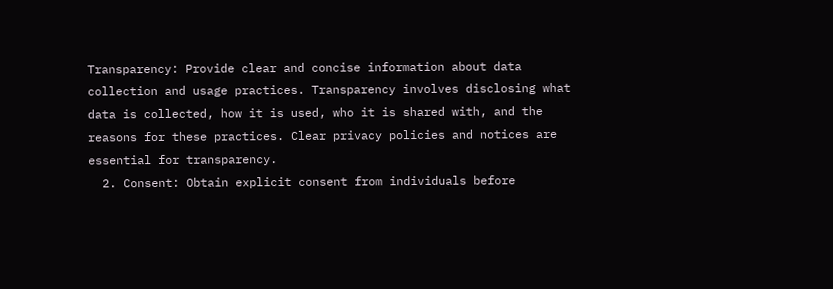Transparency: Provide clear and concise information about data collection and usage practices. Transparency involves disclosing what data is collected, how it is used, who it is shared with, and the reasons for these practices. Clear privacy policies and notices are essential for transparency.
  2. Consent: Obtain explicit consent from individuals before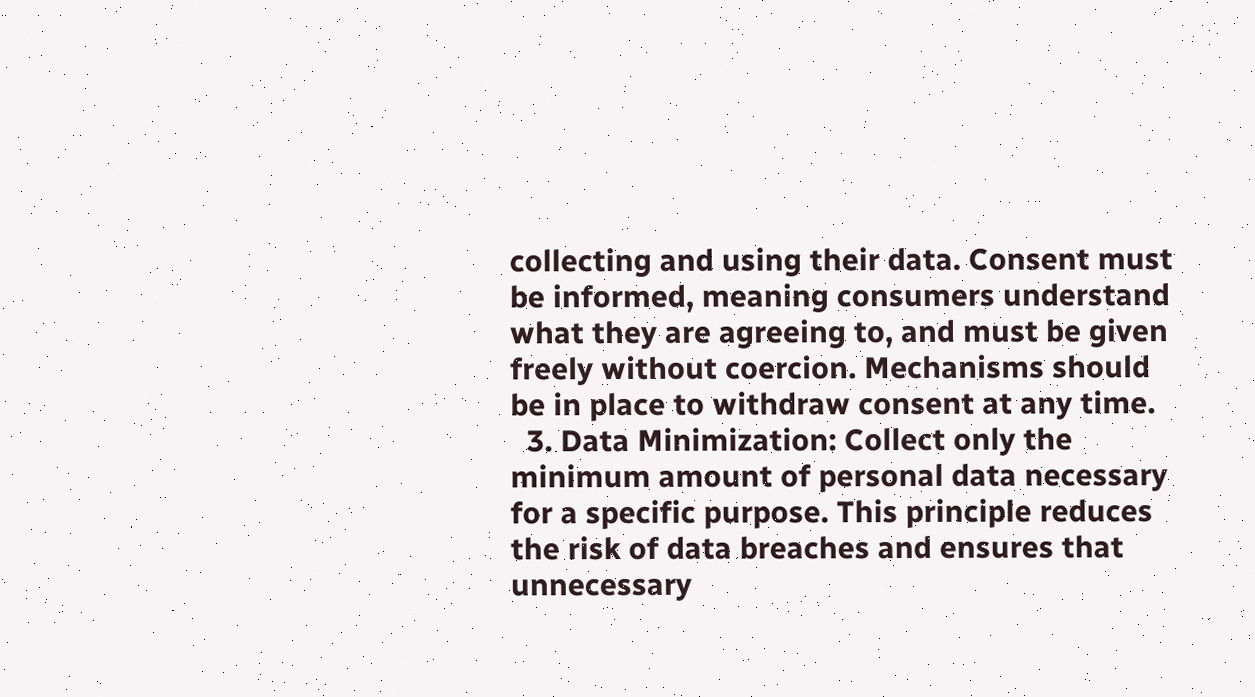collecting and using their data. Consent must be informed, meaning consumers understand what they are agreeing to, and must be given freely without coercion. Mechanisms should be in place to withdraw consent at any time.
  3. Data Minimization: Collect only the minimum amount of personal data necessary for a specific purpose. This principle reduces the risk of data breaches and ensures that unnecessary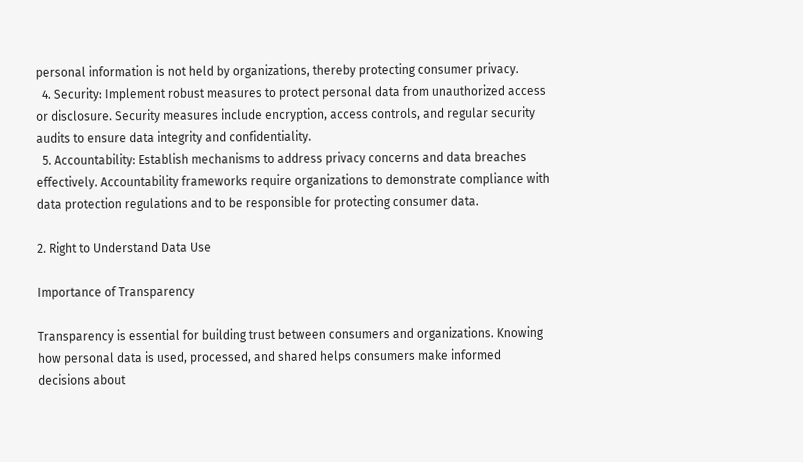personal information is not held by organizations, thereby protecting consumer privacy.
  4. Security: Implement robust measures to protect personal data from unauthorized access or disclosure. Security measures include encryption, access controls, and regular security audits to ensure data integrity and confidentiality.
  5. Accountability: Establish mechanisms to address privacy concerns and data breaches effectively. Accountability frameworks require organizations to demonstrate compliance with data protection regulations and to be responsible for protecting consumer data.

2. Right to Understand Data Use

Importance of Transparency

Transparency is essential for building trust between consumers and organizations. Knowing how personal data is used, processed, and shared helps consumers make informed decisions about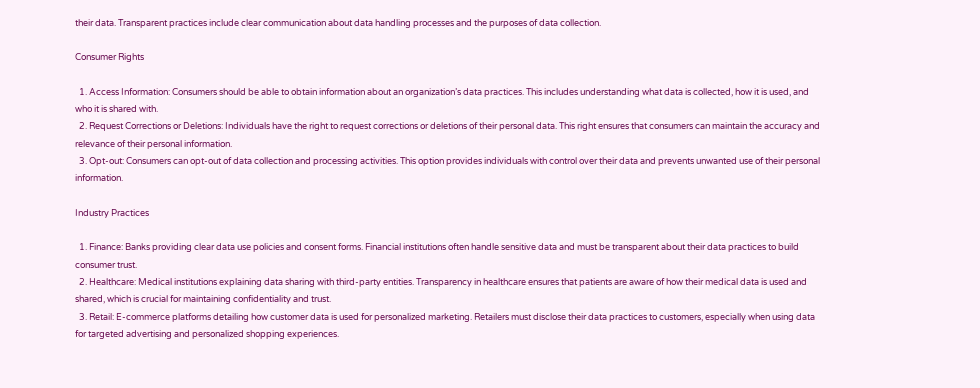their data. Transparent practices include clear communication about data handling processes and the purposes of data collection.

Consumer Rights

  1. Access Information: Consumers should be able to obtain information about an organization’s data practices. This includes understanding what data is collected, how it is used, and who it is shared with.
  2. Request Corrections or Deletions: Individuals have the right to request corrections or deletions of their personal data. This right ensures that consumers can maintain the accuracy and relevance of their personal information.
  3. Opt-out: Consumers can opt-out of data collection and processing activities. This option provides individuals with control over their data and prevents unwanted use of their personal information.

Industry Practices

  1. Finance: Banks providing clear data use policies and consent forms. Financial institutions often handle sensitive data and must be transparent about their data practices to build consumer trust.
  2. Healthcare: Medical institutions explaining data sharing with third-party entities. Transparency in healthcare ensures that patients are aware of how their medical data is used and shared, which is crucial for maintaining confidentiality and trust.
  3. Retail: E-commerce platforms detailing how customer data is used for personalized marketing. Retailers must disclose their data practices to customers, especially when using data for targeted advertising and personalized shopping experiences.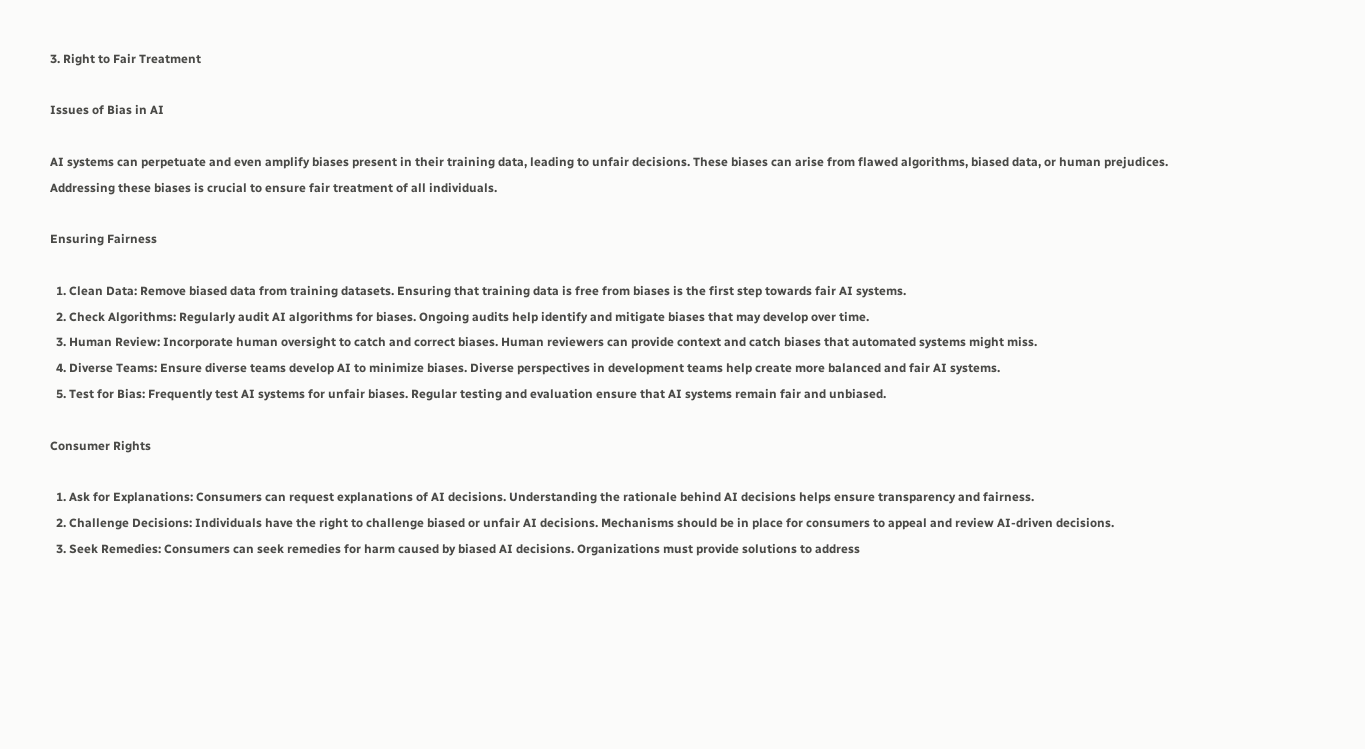3. Right to Fair Treatment

Issues of Bias in AI

AI systems can perpetuate and even amplify biases present in their training data, leading to unfair decisions. These biases can arise from flawed algorithms, biased data, or human prejudices. Addressing these biases is crucial to ensure fair treatment of all individuals.

Ensuring Fairness

  1. Clean Data: Remove biased data from training datasets. Ensuring that training data is free from biases is the first step towards fair AI systems.
  2. Check Algorithms: Regularly audit AI algorithms for biases. Ongoing audits help identify and mitigate biases that may develop over time.
  3. Human Review: Incorporate human oversight to catch and correct biases. Human reviewers can provide context and catch biases that automated systems might miss.
  4. Diverse Teams: Ensure diverse teams develop AI to minimize biases. Diverse perspectives in development teams help create more balanced and fair AI systems.
  5. Test for Bias: Frequently test AI systems for unfair biases. Regular testing and evaluation ensure that AI systems remain fair and unbiased.

Consumer Rights

  1. Ask for Explanations: Consumers can request explanations of AI decisions. Understanding the rationale behind AI decisions helps ensure transparency and fairness.
  2. Challenge Decisions: Individuals have the right to challenge biased or unfair AI decisions. Mechanisms should be in place for consumers to appeal and review AI-driven decisions.
  3. Seek Remedies: Consumers can seek remedies for harm caused by biased AI decisions. Organizations must provide solutions to address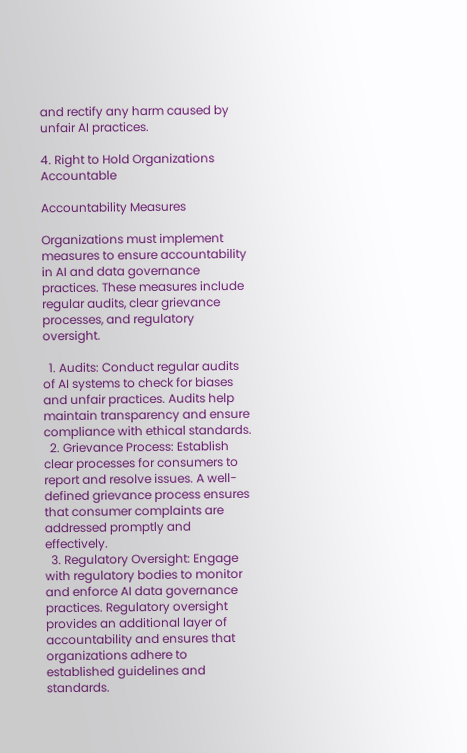and rectify any harm caused by unfair AI practices.

4. Right to Hold Organizations Accountable

Accountability Measures

Organizations must implement measures to ensure accountability in AI and data governance practices. These measures include regular audits, clear grievance processes, and regulatory oversight.

  1. Audits: Conduct regular audits of AI systems to check for biases and unfair practices. Audits help maintain transparency and ensure compliance with ethical standards.
  2. Grievance Process: Establish clear processes for consumers to report and resolve issues. A well-defined grievance process ensures that consumer complaints are addressed promptly and effectively.
  3. Regulatory Oversight: Engage with regulatory bodies to monitor and enforce AI data governance practices. Regulatory oversight provides an additional layer of accountability and ensures that organizations adhere to established guidelines and standards.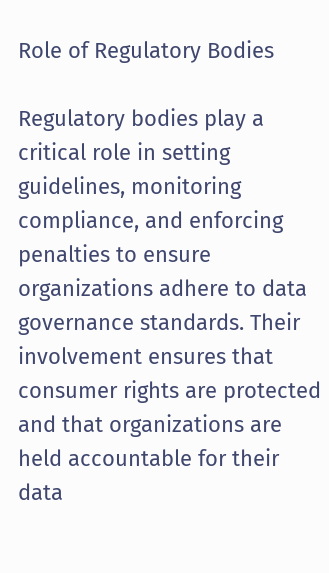Role of Regulatory Bodies

Regulatory bodies play a critical role in setting guidelines, monitoring compliance, and enforcing penalties to ensure organizations adhere to data governance standards. Their involvement ensures that consumer rights are protected and that organizations are held accountable for their data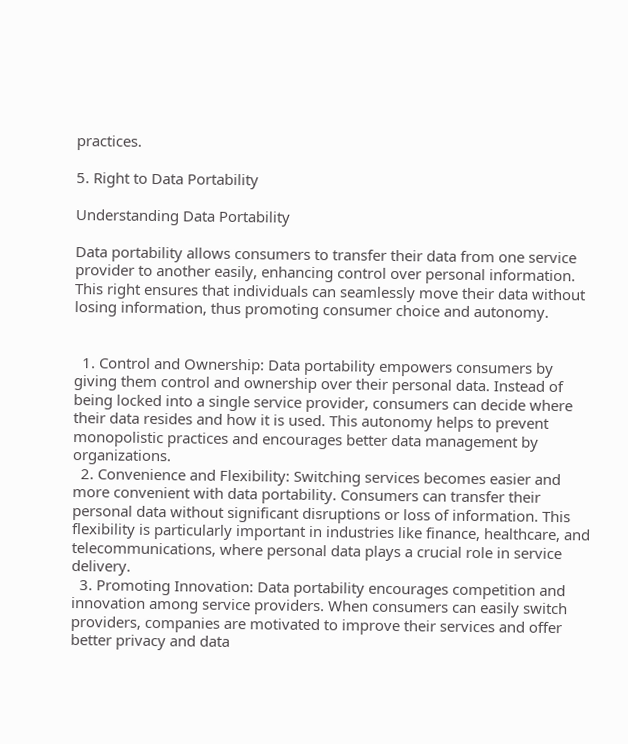practices.

5. Right to Data Portability

Understanding Data Portability

Data portability allows consumers to transfer their data from one service provider to another easily, enhancing control over personal information. This right ensures that individuals can seamlessly move their data without losing information, thus promoting consumer choice and autonomy.


  1. Control and Ownership: Data portability empowers consumers by giving them control and ownership over their personal data. Instead of being locked into a single service provider, consumers can decide where their data resides and how it is used. This autonomy helps to prevent monopolistic practices and encourages better data management by organizations.
  2. Convenience and Flexibility: Switching services becomes easier and more convenient with data portability. Consumers can transfer their personal data without significant disruptions or loss of information. This flexibility is particularly important in industries like finance, healthcare, and telecommunications, where personal data plays a crucial role in service delivery.
  3. Promoting Innovation: Data portability encourages competition and innovation among service providers. When consumers can easily switch providers, companies are motivated to improve their services and offer better privacy and data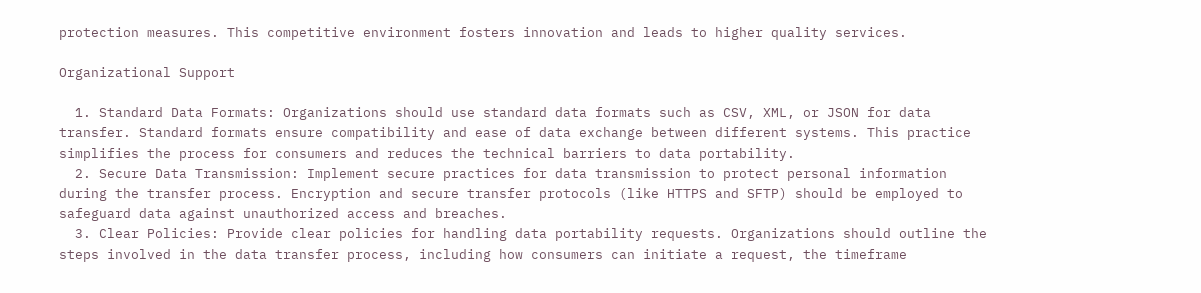protection measures. This competitive environment fosters innovation and leads to higher quality services.

Organizational Support

  1. Standard Data Formats: Organizations should use standard data formats such as CSV, XML, or JSON for data transfer. Standard formats ensure compatibility and ease of data exchange between different systems. This practice simplifies the process for consumers and reduces the technical barriers to data portability.
  2. Secure Data Transmission: Implement secure practices for data transmission to protect personal information during the transfer process. Encryption and secure transfer protocols (like HTTPS and SFTP) should be employed to safeguard data against unauthorized access and breaches.
  3. Clear Policies: Provide clear policies for handling data portability requests. Organizations should outline the steps involved in the data transfer process, including how consumers can initiate a request, the timeframe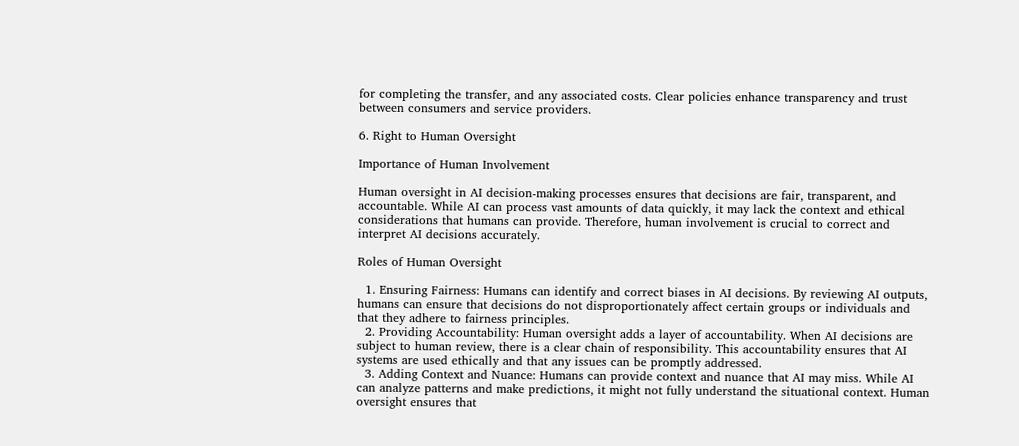for completing the transfer, and any associated costs. Clear policies enhance transparency and trust between consumers and service providers.

6. Right to Human Oversight

Importance of Human Involvement

Human oversight in AI decision-making processes ensures that decisions are fair, transparent, and accountable. While AI can process vast amounts of data quickly, it may lack the context and ethical considerations that humans can provide. Therefore, human involvement is crucial to correct and interpret AI decisions accurately.

Roles of Human Oversight

  1. Ensuring Fairness: Humans can identify and correct biases in AI decisions. By reviewing AI outputs, humans can ensure that decisions do not disproportionately affect certain groups or individuals and that they adhere to fairness principles.
  2. Providing Accountability: Human oversight adds a layer of accountability. When AI decisions are subject to human review, there is a clear chain of responsibility. This accountability ensures that AI systems are used ethically and that any issues can be promptly addressed.
  3. Adding Context and Nuance: Humans can provide context and nuance that AI may miss. While AI can analyze patterns and make predictions, it might not fully understand the situational context. Human oversight ensures that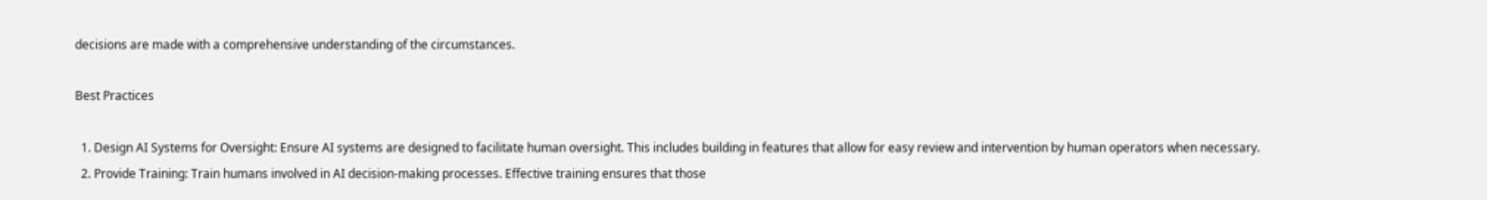decisions are made with a comprehensive understanding of the circumstances.

Best Practices

  1. Design AI Systems for Oversight: Ensure AI systems are designed to facilitate human oversight. This includes building in features that allow for easy review and intervention by human operators when necessary.
  2. Provide Training: Train humans involved in AI decision-making processes. Effective training ensures that those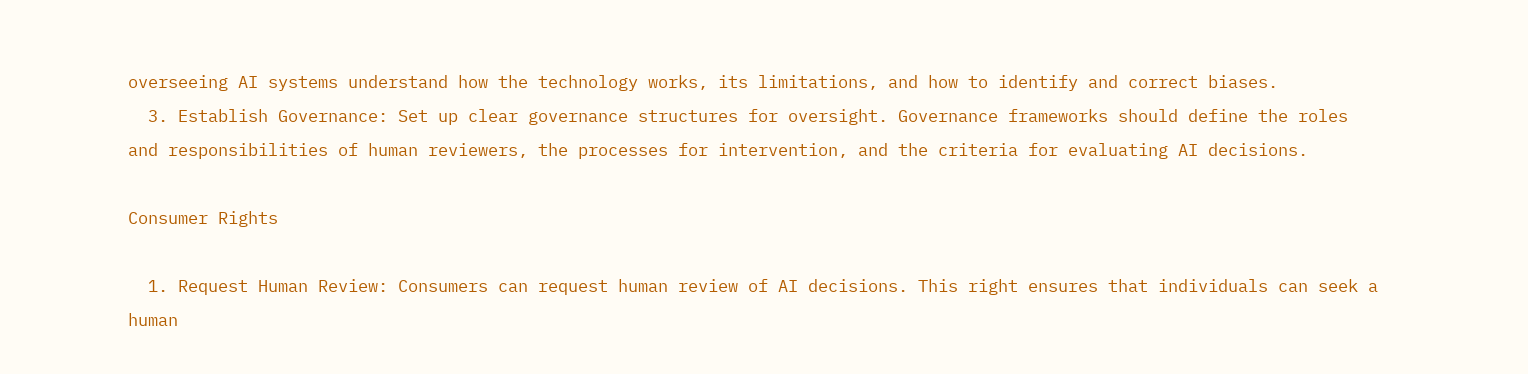overseeing AI systems understand how the technology works, its limitations, and how to identify and correct biases.
  3. Establish Governance: Set up clear governance structures for oversight. Governance frameworks should define the roles and responsibilities of human reviewers, the processes for intervention, and the criteria for evaluating AI decisions.

Consumer Rights

  1. Request Human Review: Consumers can request human review of AI decisions. This right ensures that individuals can seek a human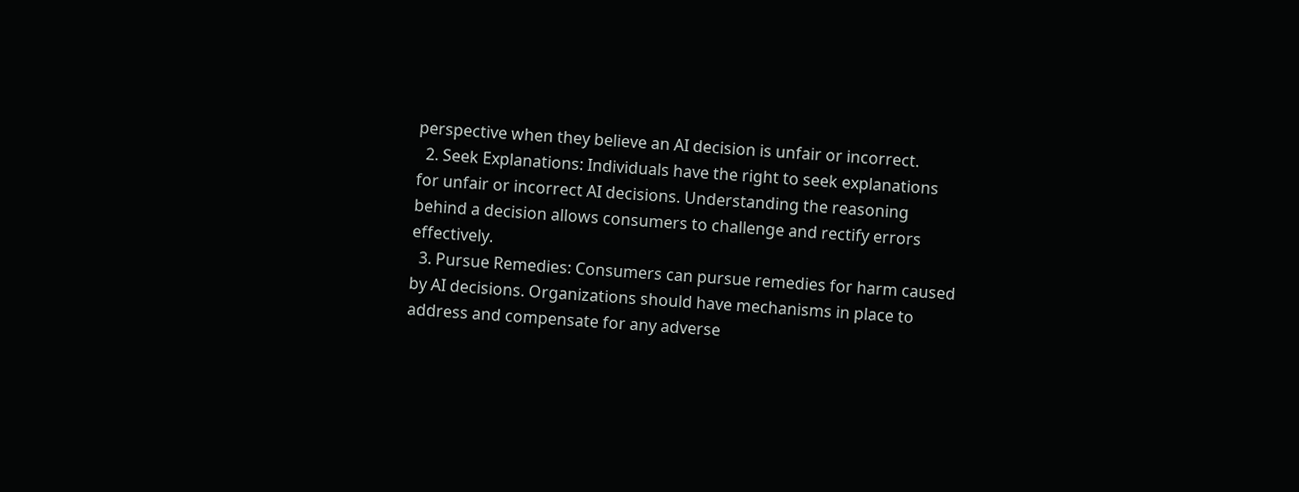perspective when they believe an AI decision is unfair or incorrect.
  2. Seek Explanations: Individuals have the right to seek explanations for unfair or incorrect AI decisions. Understanding the reasoning behind a decision allows consumers to challenge and rectify errors effectively.
  3. Pursue Remedies: Consumers can pursue remedies for harm caused by AI decisions. Organizations should have mechanisms in place to address and compensate for any adverse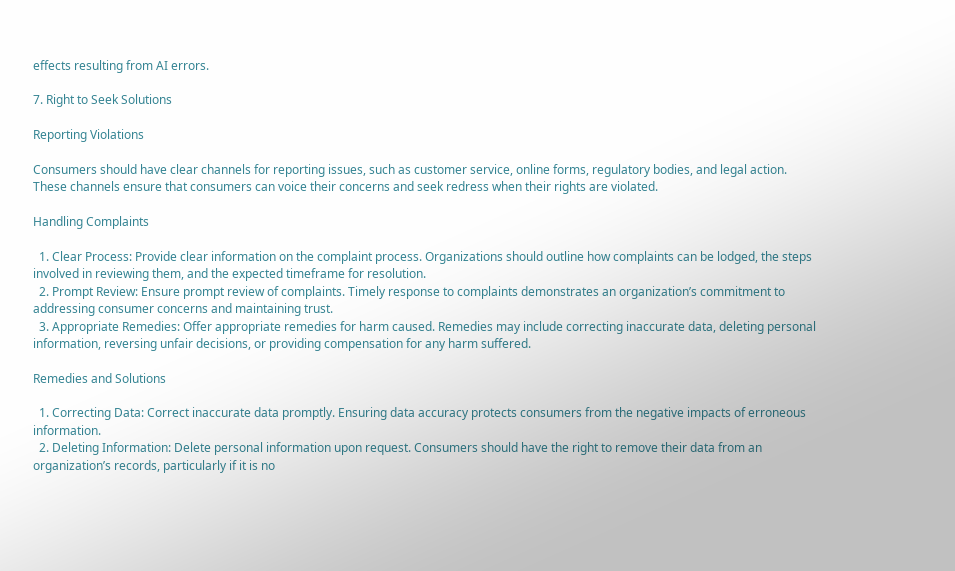effects resulting from AI errors.

7. Right to Seek Solutions

Reporting Violations

Consumers should have clear channels for reporting issues, such as customer service, online forms, regulatory bodies, and legal action. These channels ensure that consumers can voice their concerns and seek redress when their rights are violated.

Handling Complaints

  1. Clear Process: Provide clear information on the complaint process. Organizations should outline how complaints can be lodged, the steps involved in reviewing them, and the expected timeframe for resolution.
  2. Prompt Review: Ensure prompt review of complaints. Timely response to complaints demonstrates an organization’s commitment to addressing consumer concerns and maintaining trust.
  3. Appropriate Remedies: Offer appropriate remedies for harm caused. Remedies may include correcting inaccurate data, deleting personal information, reversing unfair decisions, or providing compensation for any harm suffered.

Remedies and Solutions

  1. Correcting Data: Correct inaccurate data promptly. Ensuring data accuracy protects consumers from the negative impacts of erroneous information.
  2. Deleting Information: Delete personal information upon request. Consumers should have the right to remove their data from an organization’s records, particularly if it is no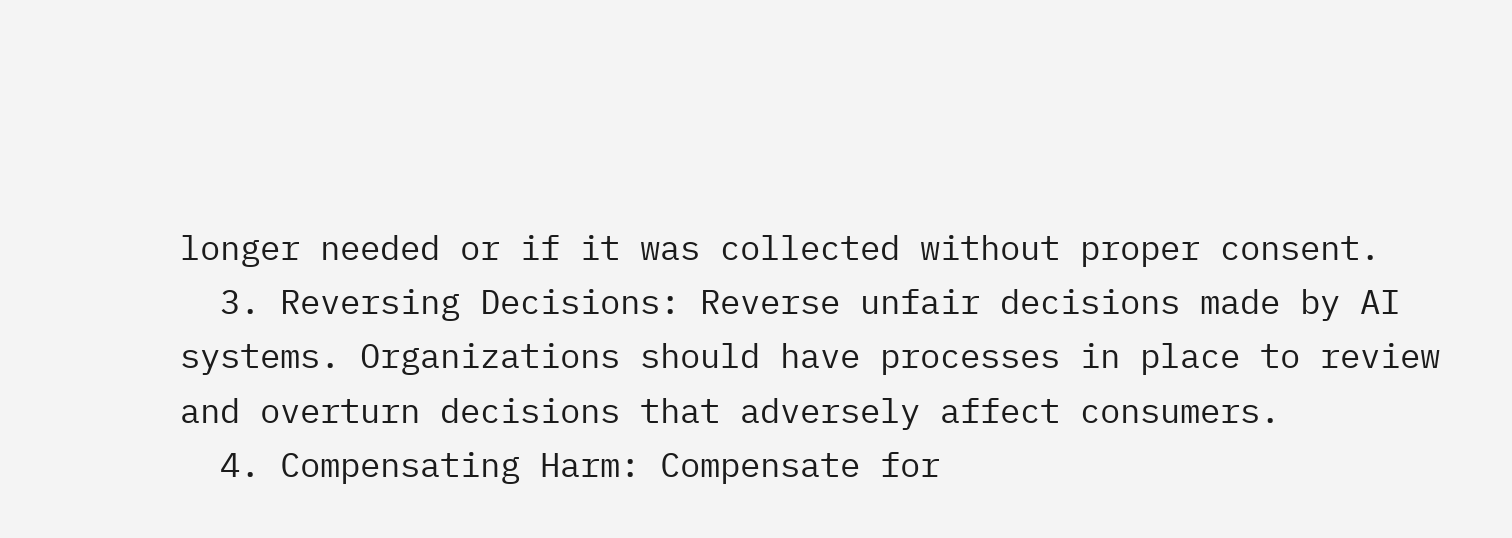longer needed or if it was collected without proper consent.
  3. Reversing Decisions: Reverse unfair decisions made by AI systems. Organizations should have processes in place to review and overturn decisions that adversely affect consumers.
  4. Compensating Harm: Compensate for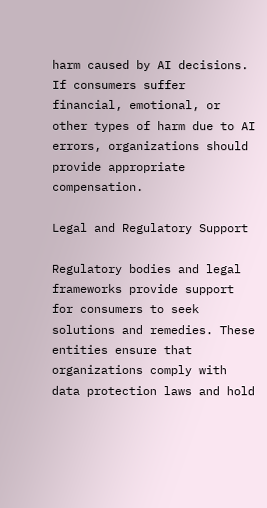harm caused by AI decisions. If consumers suffer financial, emotional, or other types of harm due to AI errors, organizations should provide appropriate compensation.

Legal and Regulatory Support

Regulatory bodies and legal frameworks provide support for consumers to seek solutions and remedies. These entities ensure that organizations comply with data protection laws and hold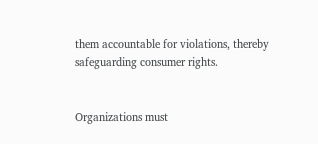them accountable for violations, thereby safeguarding consumer rights.


Organizations must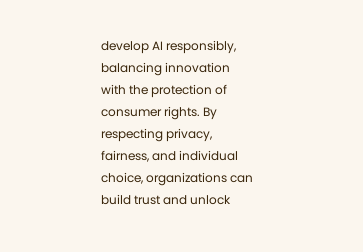develop AI responsibly, balancing innovation with the protection of consumer rights. By respecting privacy, fairness, and individual choice, organizations can build trust and unlock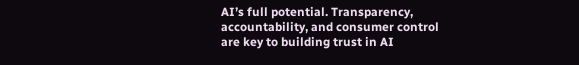AI’s full potential. Transparency, accountability, and consumer control are key to building trust in AI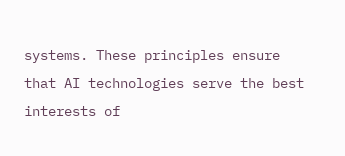systems. These principles ensure that AI technologies serve the best interests of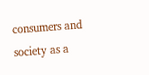consumers and society as a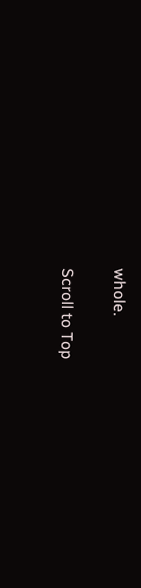whole.

Scroll to Top